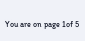You are on page 1of 5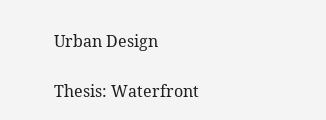Urban Design

Thesis: Waterfront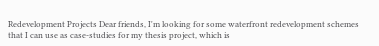Redevelopment Projects Dear friends, I'm looking for some waterfront redevelopment schemes that I can use as case-studies for my thesis project, which is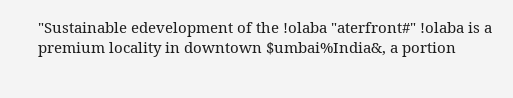"Sustainable edevelopment of the !olaba "aterfront#" !olaba is a premium locality in downtown $umbai%India&, a portion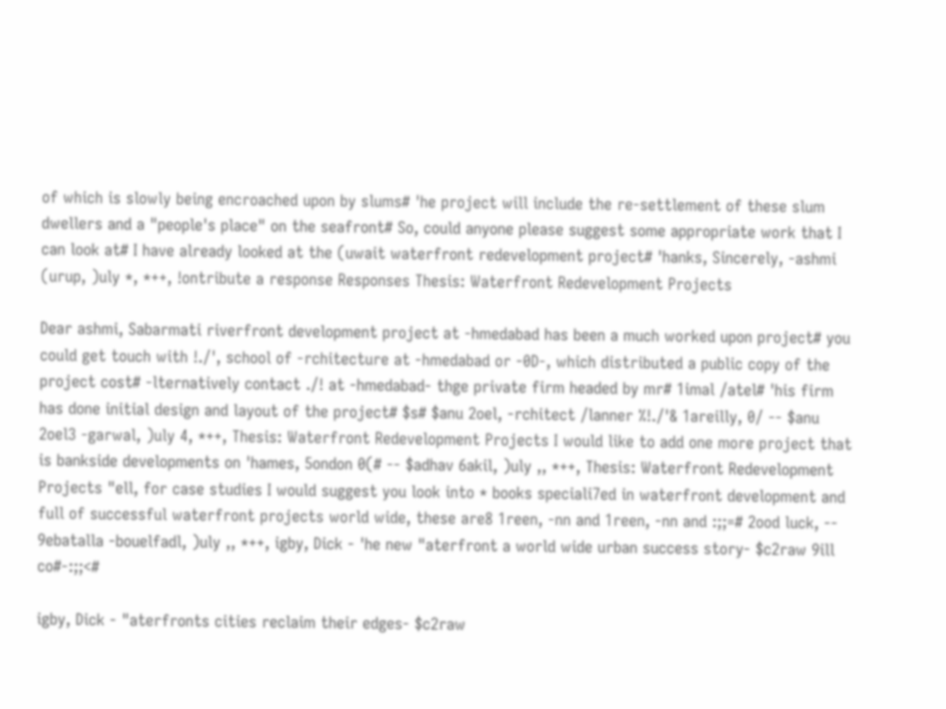of which is slowly being encroached upon by slums# 'he project will include the re-settlement of these slum dwellers and a "people's place" on the seafront# So, could anyone please suggest some appropriate work that I can look at# I have already looked at the (uwait waterfront redevelopment project# 'hanks, Sincerely, -ashmi (urup, )uly *, *++, !ontribute a response Responses Thesis: Waterfront Redevelopment Projects

Dear ashmi, Sabarmati riverfront development project at -hmedabad has been a much worked upon project# you could get touch with !./', school of -rchitecture at -hmedabad or -0D-, which distributed a public copy of the project cost# -lternatively contact ./! at -hmedabad- thge private firm headed by mr# 1imal /atel# 'his firm has done initial design and layout of the project# $s# $anu 2oel, -rchitect /lanner %!./'& 1areilly, 0/ -- $anu 2oel3 -garwal, )uly 4, *++, Thesis: Waterfront Redevelopment Projects I would like to add one more project that is bankside developments on 'hames, 5ondon 0(# -- $adhav 6akil, )uly ,, *++, Thesis: Waterfront Redevelopment Projects "ell, for case studies I would suggest you look into * books speciali7ed in waterfront development and full of successful waterfront projects world wide, these are8 1reen, -nn and 1reen, -nn and :;;=# 2ood luck, -- 9ebatalla -bouelfadl, )uly ,, *++, igby, Dick - 'he new "aterfront a world wide urban success story- $c2raw 9ill co#-:;;<#

igby, Dick - "aterfronts cities reclaim their edges- $c2raw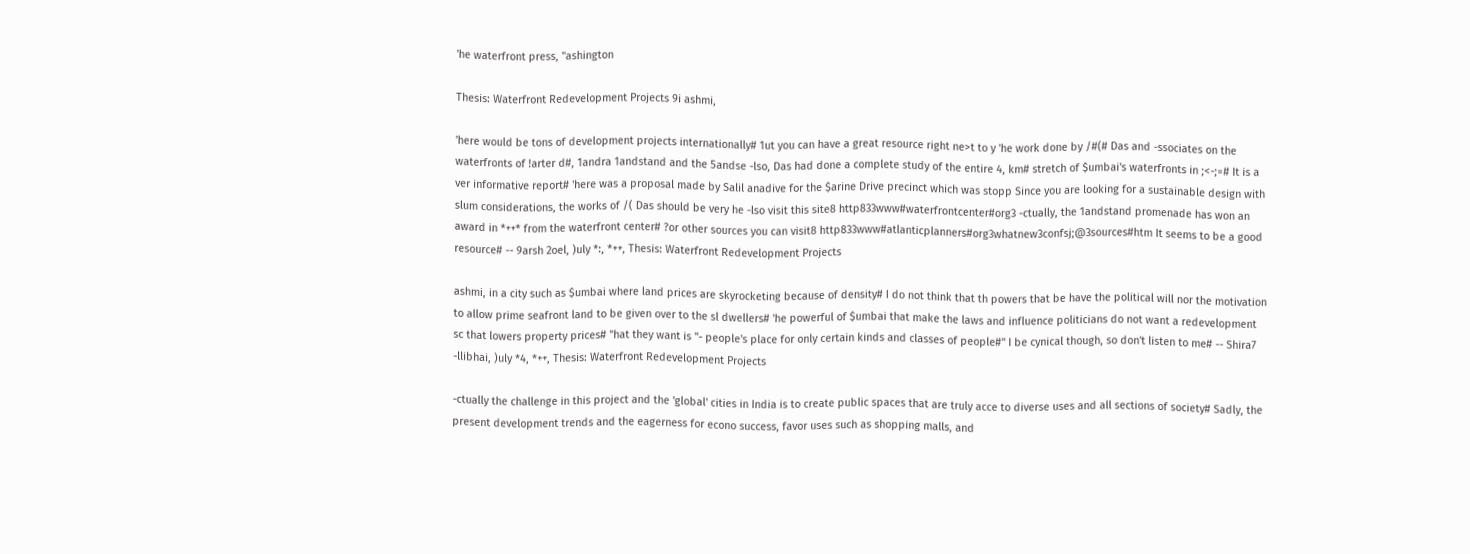'he waterfront press, "ashington

Thesis: Waterfront Redevelopment Projects 9i ashmi,

'here would be tons of development projects internationally# 1ut you can have a great resource right ne>t to y 'he work done by /#(# Das and -ssociates on the waterfronts of !arter d#, 1andra 1andstand and the 5andse -lso, Das had done a complete study of the entire 4, km# stretch of $umbai's waterfronts in ;<-;=# It is a ver informative report# 'here was a proposal made by Salil anadive for the $arine Drive precinct which was stopp Since you are looking for a sustainable design with slum considerations, the works of /( Das should be very he -lso visit this site8 http833www#waterfrontcenter#org3 -ctually, the 1andstand promenade has won an award in *++* from the waterfront center# ?or other sources you can visit8 http833www#atlanticplanners#org3whatnew3confsj;@3sources#htm It seems to be a good resource# -- 9arsh 2oel, )uly *:, *++, Thesis: Waterfront Redevelopment Projects

ashmi, in a city such as $umbai where land prices are skyrocketing because of density# I do not think that th powers that be have the political will nor the motivation to allow prime seafront land to be given over to the sl dwellers# 'he powerful of $umbai that make the laws and influence politicians do not want a redevelopment sc that lowers property prices# "hat they want is "- people's place for only certain kinds and classes of people#" I be cynical though, so don't listen to me# -- Shira7 -llibhai, )uly *4, *++, Thesis: Waterfront Redevelopment Projects

-ctually the challenge in this project and the 'global' cities in India is to create public spaces that are truly acce to diverse uses and all sections of society# Sadly, the present development trends and the eagerness for econo success, favor uses such as shopping malls, and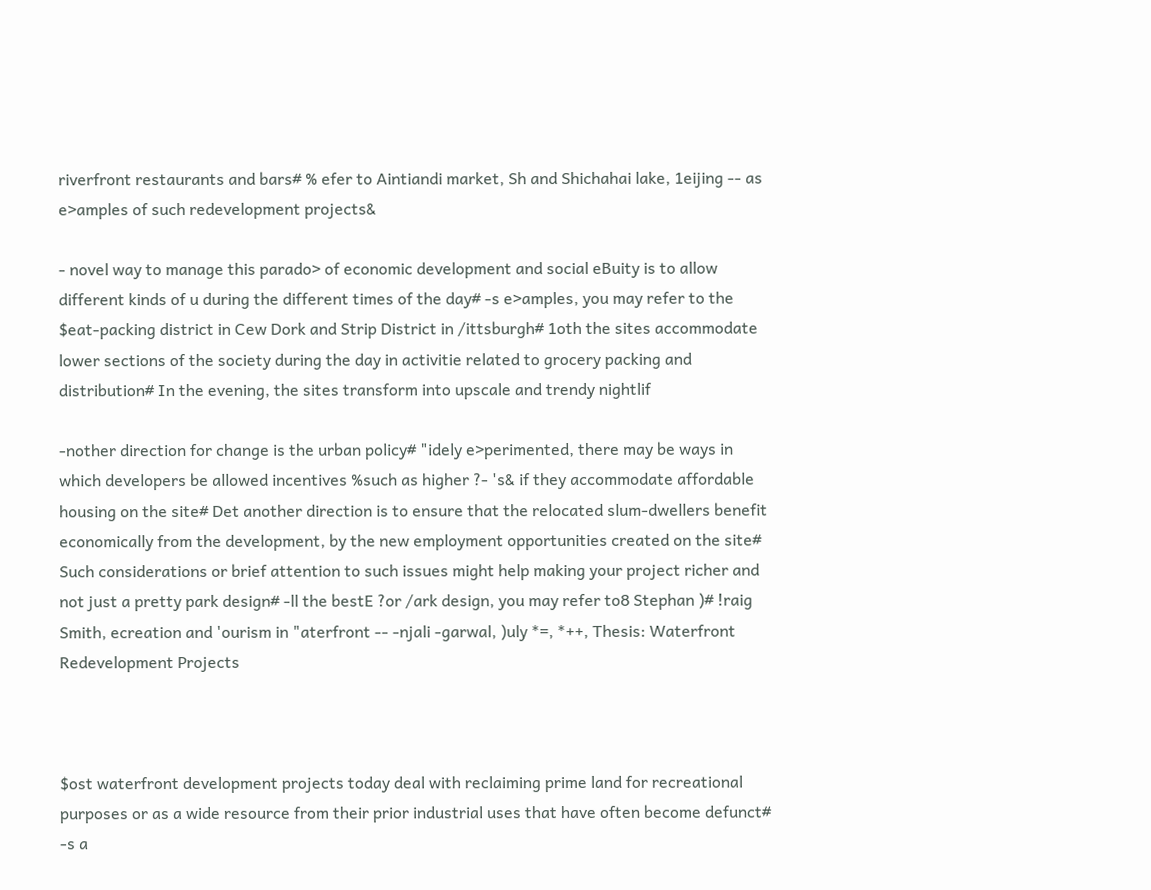riverfront restaurants and bars# % efer to Aintiandi market, Sh and Shichahai lake, 1eijing -- as e>amples of such redevelopment projects&

- novel way to manage this parado> of economic development and social eBuity is to allow different kinds of u during the different times of the day# -s e>amples, you may refer to the $eat-packing district in Cew Dork and Strip District in /ittsburgh# 1oth the sites accommodate lower sections of the society during the day in activitie related to grocery packing and distribution# In the evening, the sites transform into upscale and trendy nightlif

-nother direction for change is the urban policy# "idely e>perimented, there may be ways in which developers be allowed incentives %such as higher ?- 's& if they accommodate affordable housing on the site# Det another direction is to ensure that the relocated slum-dwellers benefit economically from the development, by the new employment opportunities created on the site# Such considerations or brief attention to such issues might help making your project richer and not just a pretty park design# -ll the bestE ?or /ark design, you may refer to8 Stephan )# !raig Smith, ecreation and 'ourism in "aterfront -- -njali -garwal, )uly *=, *++, Thesis: Waterfront Redevelopment Projects



$ost waterfront development projects today deal with reclaiming prime land for recreational purposes or as a wide resource from their prior industrial uses that have often become defunct# -s a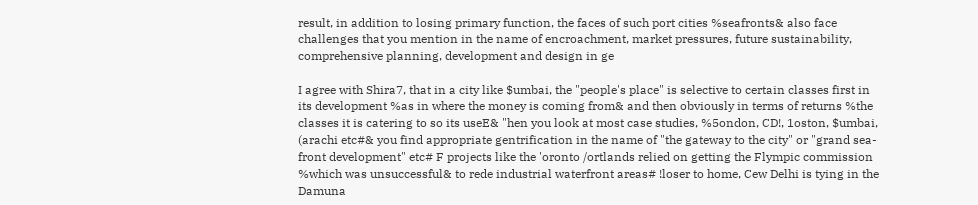result, in addition to losing primary function, the faces of such port cities %seafronts& also face challenges that you mention in the name of encroachment, market pressures, future sustainability, comprehensive planning, development and design in ge

I agree with Shira7, that in a city like $umbai, the "people's place" is selective to certain classes first in its development %as in where the money is coming from& and then obviously in terms of returns %the classes it is catering to so its useE& "hen you look at most case studies, %5ondon, CD!, 1oston, $umbai, (arachi etc#& you find appropriate gentrification in the name of "the gateway to the city" or "grand sea-front development" etc# F projects like the 'oronto /ortlands relied on getting the Flympic commission %which was unsuccessful& to rede industrial waterfront areas# !loser to home, Cew Delhi is tying in the Damuna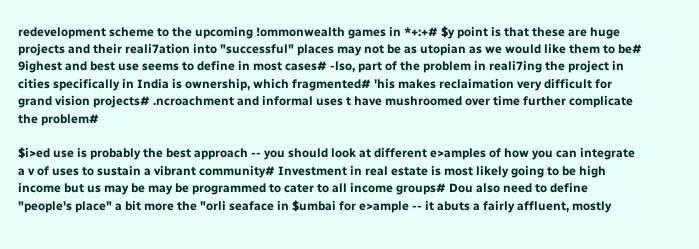redevelopment scheme to the upcoming !ommonwealth games in *+:+# $y point is that these are huge projects and their reali7ation into "successful" places may not be as utopian as we would like them to be# 9ighest and best use seems to define in most cases# -lso, part of the problem in reali7ing the project in cities specifically in India is ownership, which fragmented# 'his makes reclaimation very difficult for grand vision projects# .ncroachment and informal uses t have mushroomed over time further complicate the problem#

$i>ed use is probably the best approach -- you should look at different e>amples of how you can integrate a v of uses to sustain a vibrant community# Investment in real estate is most likely going to be high income but us may be may be programmed to cater to all income groups# Dou also need to define "people's place" a bit more the "orli seaface in $umbai for e>ample -- it abuts a fairly affluent, mostly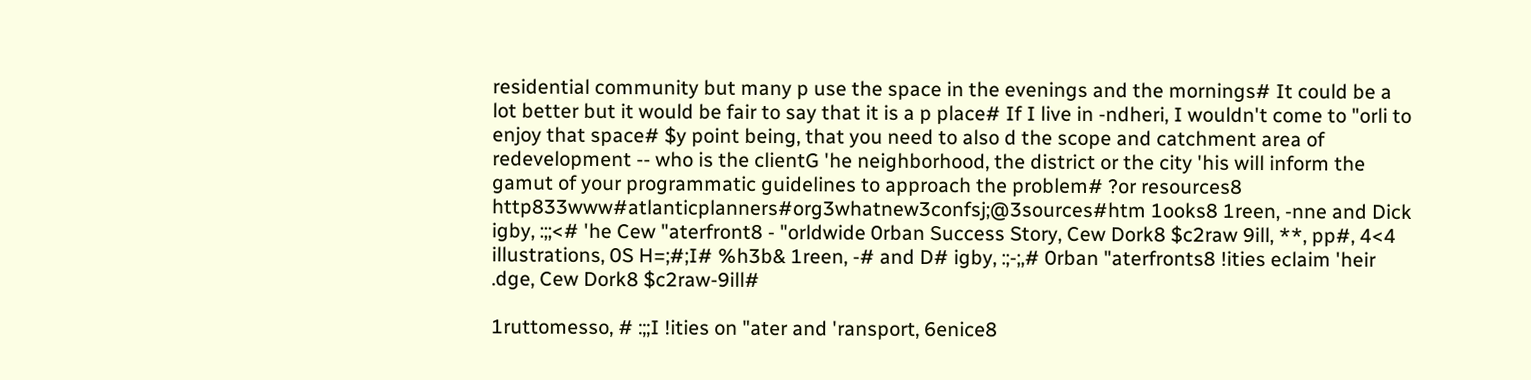residential community but many p use the space in the evenings and the mornings# It could be a lot better but it would be fair to say that it is a p place# If I live in -ndheri, I wouldn't come to "orli to enjoy that space# $y point being, that you need to also d the scope and catchment area of redevelopment -- who is the clientG 'he neighborhood, the district or the city 'his will inform the gamut of your programmatic guidelines to approach the problem# ?or resources8 http833www#atlanticplanners#org3whatnew3confsj;@3sources#htm 1ooks8 1reen, -nne and Dick igby, :;;<# 'he Cew "aterfront8 - "orldwide 0rban Success Story, Cew Dork8 $c2raw 9ill, **, pp#, 4<4 illustrations, 0S H=;#;I# %h3b& 1reen, -# and D# igby, :;-;,# 0rban "aterfronts8 !ities eclaim 'heir .dge, Cew Dork8 $c2raw-9ill#

1ruttomesso, # :;;I !ities on "ater and 'ransport, 6enice8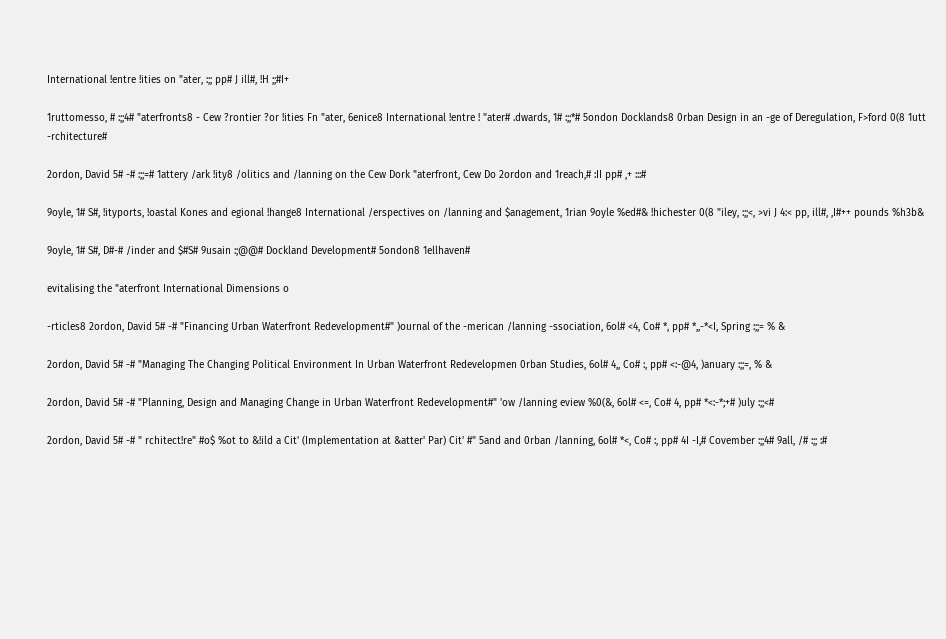International !entre !ities on "ater, :;; pp# J ill#, !H ;;#I+

1ruttomesso, # :;;4# "aterfronts8 - Cew ?rontier ?or !ities Fn "ater, 6enice8 International !entre ! "ater# .dwards, 1# :;;*# 5ondon Docklands8 0rban Design in an -ge of Deregulation, F>ford 0(8 1utt -rchitecture#

2ordon, David 5# -# :;;=# 1attery /ark !ity8 /olitics and /lanning on the Cew Dork "aterfront, Cew Do 2ordon and 1reach,# :II pp# ,+ :::#

9oyle, 1# S#, !ityports, !oastal Kones and egional !hange8 International /erspectives on /lanning and $anagement, 1rian 9oyle %ed#& !hichester 0(8 "iley, :;;<, >vi J 4:< pp, ill#, ,I#++ pounds %h3b&

9oyle, 1# S#, D#-# /inder and $#S# 9usain :;@@# Dockland Development# 5ondon8 1ellhaven#

evitalising the "aterfront International Dimensions o

-rticles8 2ordon, David 5# -# "Financing Urban Waterfront Redevelopment#" )ournal of the -merican /lanning -ssociation, 6ol# <4, Co# *, pp# *,,-*<I, Spring :;;= % &

2ordon, David 5# -# "Managing The Changing Political Environment In Urban Waterfront Redevelopmen 0rban Studies, 6ol# 4,, Co# :, pp# <:-@4, )anuary :;;=, % &

2ordon, David 5# -# "Planning, Design and Managing Change in Urban Waterfront Redevelopment#" 'ow /lanning eview %0(&, 6ol# <=, Co# 4, pp# *<:-*;+# )uly :;;<#

2ordon, David 5# -# " rchitect!re" #o$ %ot to &!ild a Cit' (Implementation at &atter' Par) Cit' #" 5and and 0rban /lanning, 6ol# *<, Co# :, pp# 4I -I,# Covember :;;4# 9all, /# :;; :#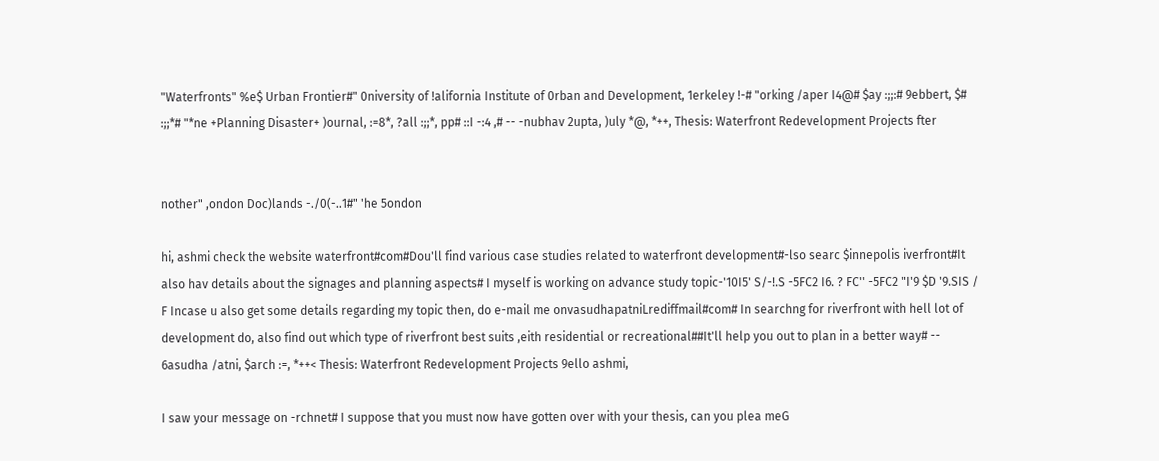"Waterfronts" %e$ Urban Frontier#" 0niversity of !alifornia Institute of 0rban and Development, 1erkeley !-# "orking /aper I4@# $ay :;;:# 9ebbert, $# :;;*# "*ne +Planning Disaster+ )ournal, :=8*, ?all :;;*, pp# ::I -:4 ,# -- -nubhav 2upta, )uly *@, *++, Thesis: Waterfront Redevelopment Projects fter


nother" ,ondon Doc)lands -./0(-..1#" 'he 5ondon

hi, ashmi check the website waterfront#com#Dou'll find various case studies related to waterfront development#-lso searc $innepolis iverfront#It also hav details about the signages and planning aspects# I myself is working on advance study topic-'10I5' S/-!.S -5FC2 I6. ? FC'' -5FC2 "I'9 $D '9.SIS / F Incase u also get some details regarding my topic then, do e-mail me onvasudhapatniLrediffmail#com# In searchng for riverfront with hell lot of development do, also find out which type of riverfront best suits ,eith residential or recreational##It'll help you out to plan in a better way# -- 6asudha /atni, $arch :=, *++< Thesis: Waterfront Redevelopment Projects 9ello ashmi,

I saw your message on -rchnet# I suppose that you must now have gotten over with your thesis, can you plea meG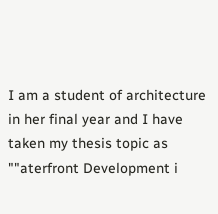I am a student of architecture in her final year and I have taken my thesis topic as ""aterfront Development i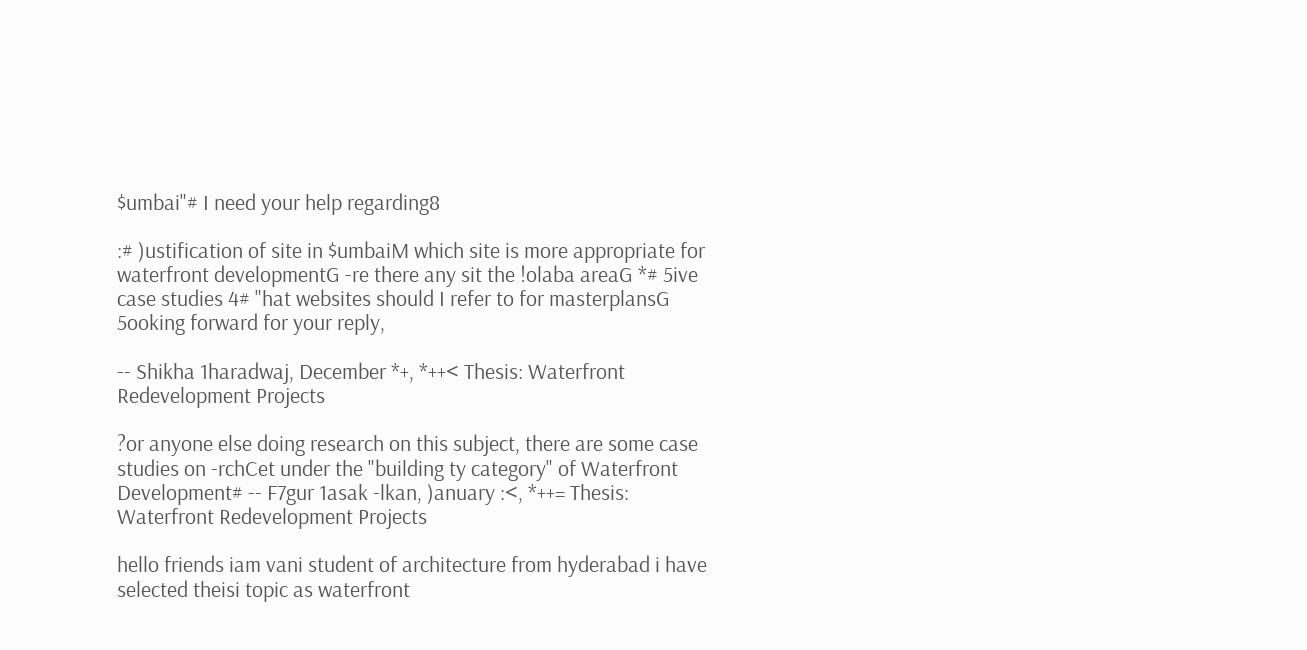$umbai"# I need your help regarding8

:# )ustification of site in $umbaiM which site is more appropriate for waterfront developmentG -re there any sit the !olaba areaG *# 5ive case studies 4# "hat websites should I refer to for masterplansG 5ooking forward for your reply,

-- Shikha 1haradwaj, December *+, *++< Thesis: Waterfront Redevelopment Projects

?or anyone else doing research on this subject, there are some case studies on -rchCet under the "building ty category" of Waterfront Development# -- F7gur 1asak -lkan, )anuary :<, *++= Thesis: Waterfront Redevelopment Projects

hello friends iam vani student of architecture from hyderabad i have selected theisi topic as waterfront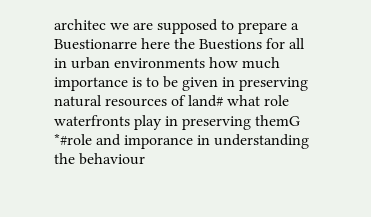architec we are supposed to prepare a Buestionarre here the Buestions for all in urban environments how much importance is to be given in preserving natural resources of land# what role waterfronts play in preserving themG *#role and imporance in understanding the behaviour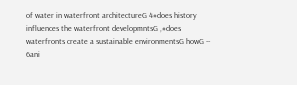of water in waterfront architectureG 4#does history influences the waterfront developmntsG ,#does waterfronts create a sustainable environmentsG howG -- 6ani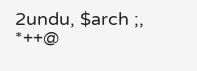2undu, $arch ;, *++@